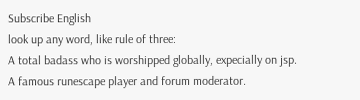Subscribe English
look up any word, like rule of three:
A total badass who is worshipped globally, expecially on jsp.
A famous runescape player and forum moderator.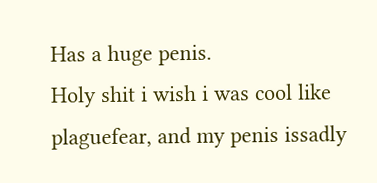Has a huge penis.
Holy shit i wish i was cool like plaguefear, and my penis issadly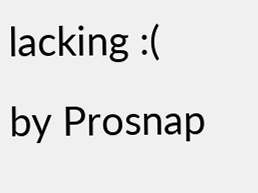lacking :(
by Prosnap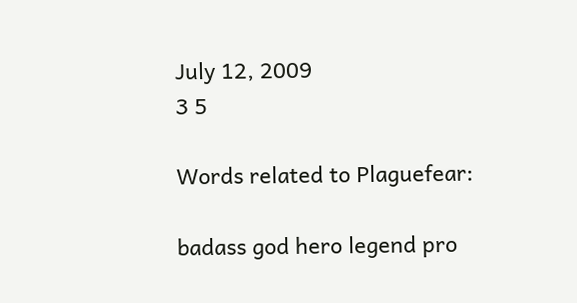July 12, 2009
3 5

Words related to Plaguefear:

badass god hero legend pro